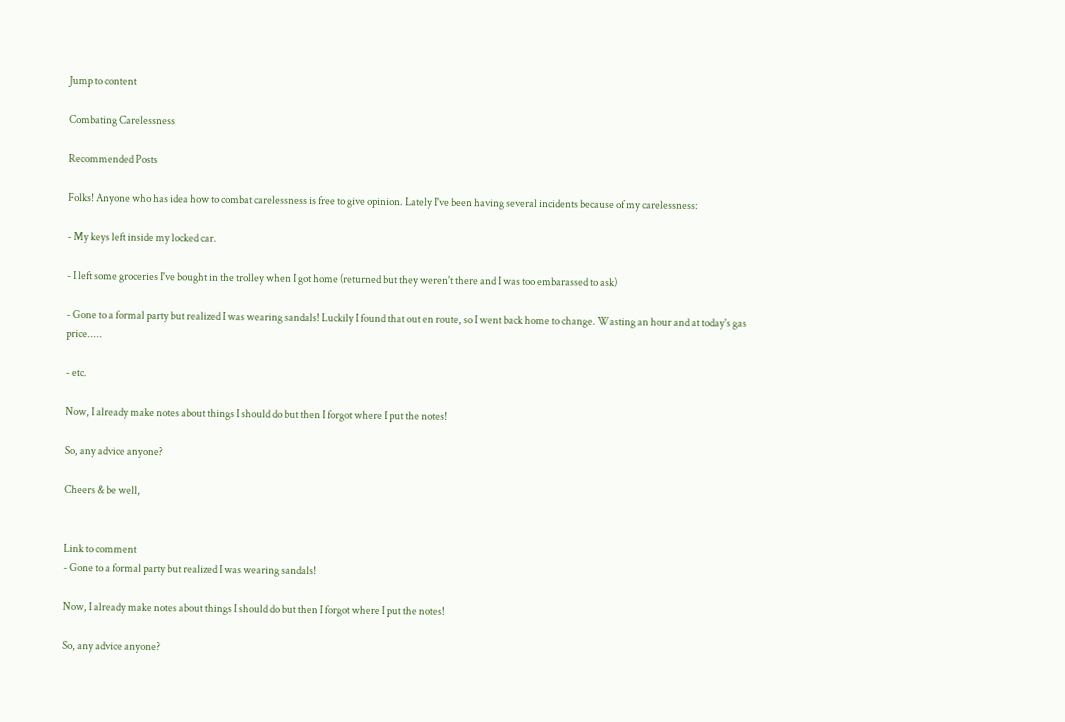Jump to content

Combating Carelessness

Recommended Posts

Folks! Anyone who has idea how to combat carelessness is free to give opinion. Lately I've been having several incidents because of my carelessness:

- My keys left inside my locked car.

- I left some groceries I've bought in the trolley when I got home (returned but they weren't there and I was too embarassed to ask)

- Gone to a formal party but realized I was wearing sandals! Luckily I found that out en route, so I went back home to change. Wasting an hour and at today's gas price.....

- etc.

Now, I already make notes about things I should do but then I forgot where I put the notes!

So, any advice anyone?

Cheers & be well,


Link to comment
- Gone to a formal party but realized I was wearing sandals!

Now, I already make notes about things I should do but then I forgot where I put the notes!

So, any advice anyone?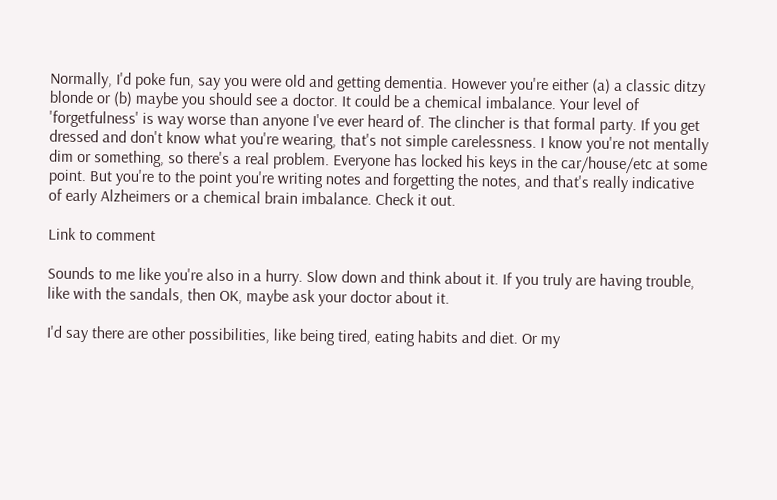Normally, I'd poke fun, say you were old and getting dementia. However you're either (a) a classic ditzy blonde or (b) maybe you should see a doctor. It could be a chemical imbalance. Your level of 'forgetfulness' is way worse than anyone I've ever heard of. The clincher is that formal party. If you get dressed and don't know what you're wearing, that's not simple carelessness. I know you're not mentally dim or something, so there's a real problem. Everyone has locked his keys in the car/house/etc at some point. But you're to the point you're writing notes and forgetting the notes, and that's really indicative of early Alzheimers or a chemical brain imbalance. Check it out.

Link to comment

Sounds to me like you're also in a hurry. Slow down and think about it. If you truly are having trouble, like with the sandals, then OK, maybe ask your doctor about it.

I'd say there are other possibilities, like being tired, eating habits and diet. Or my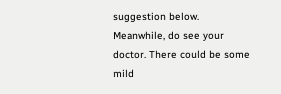suggestion below. Meanwhile, do see your doctor. There could be some mild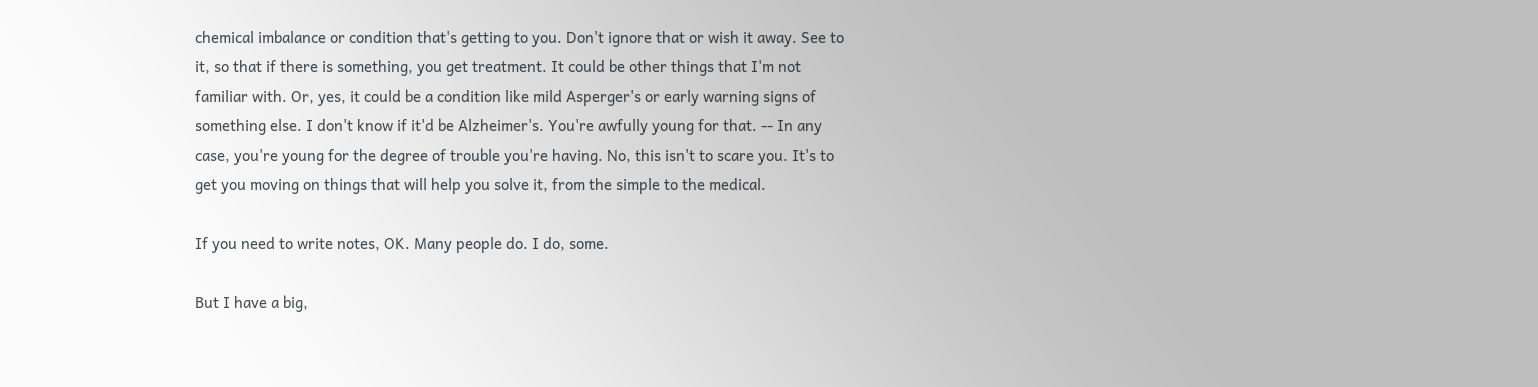chemical imbalance or condition that's getting to you. Don't ignore that or wish it away. See to it, so that if there is something, you get treatment. It could be other things that I'm not familiar with. Or, yes, it could be a condition like mild Asperger's or early warning signs of something else. I don't know if it'd be Alzheimer's. You're awfully young for that. -- In any case, you're young for the degree of trouble you're having. No, this isn't to scare you. It's to get you moving on things that will help you solve it, from the simple to the medical.

If you need to write notes, OK. Many people do. I do, some.

But I have a big,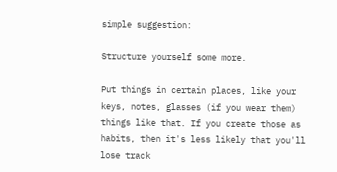simple suggestion:

Structure yourself some more.

Put things in certain places, like your keys, notes, glasses (if you wear them) things like that. If you create those as habits, then it's less likely that you'll lose track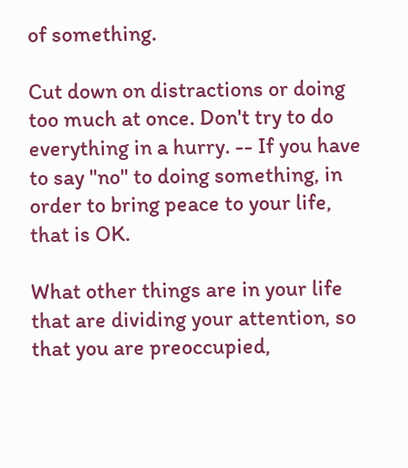of something.

Cut down on distractions or doing too much at once. Don't try to do everything in a hurry. -- If you have to say "no" to doing something, in order to bring peace to your life, that is OK.

What other things are in your life that are dividing your attention, so that you are preoccupied,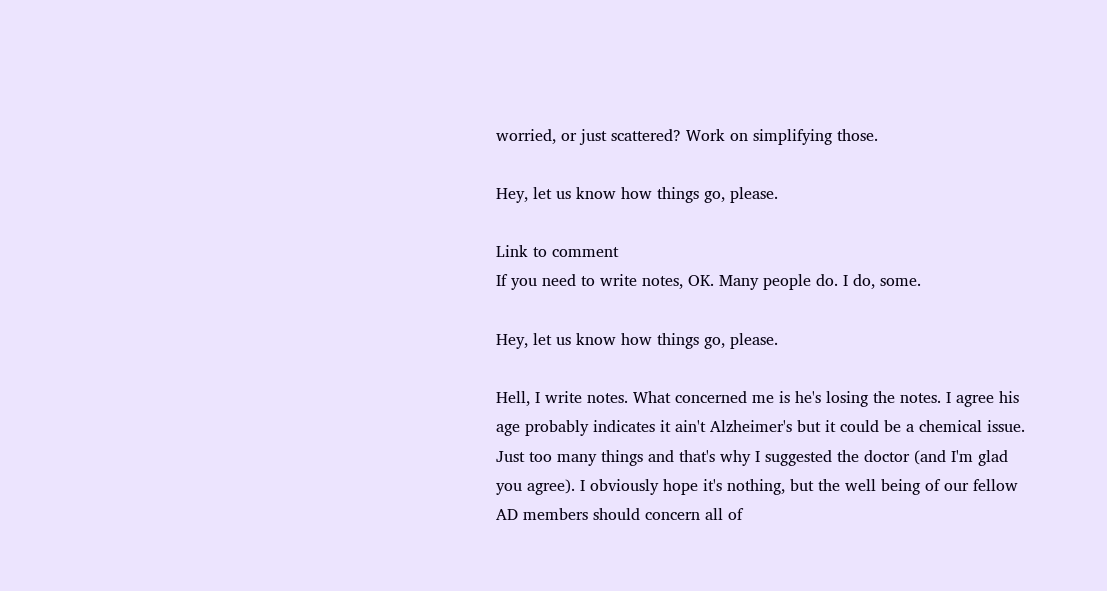worried, or just scattered? Work on simplifying those.

Hey, let us know how things go, please.

Link to comment
If you need to write notes, OK. Many people do. I do, some.

Hey, let us know how things go, please.

Hell, I write notes. What concerned me is he's losing the notes. I agree his age probably indicates it ain't Alzheimer's but it could be a chemical issue. Just too many things and that's why I suggested the doctor (and I'm glad you agree). I obviously hope it's nothing, but the well being of our fellow AD members should concern all of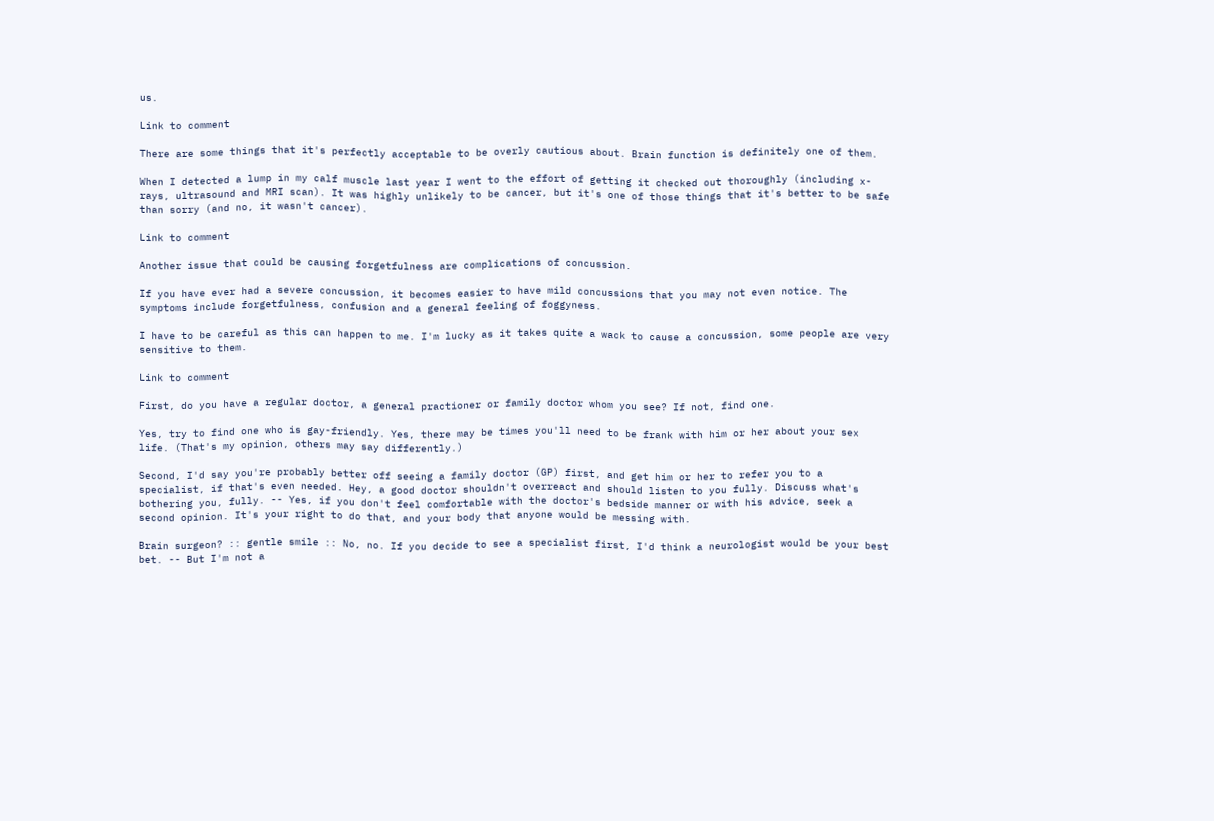us.

Link to comment

There are some things that it's perfectly acceptable to be overly cautious about. Brain function is definitely one of them.

When I detected a lump in my calf muscle last year I went to the effort of getting it checked out thoroughly (including x-rays, ultrasound and MRI scan). It was highly unlikely to be cancer, but it's one of those things that it's better to be safe than sorry (and no, it wasn't cancer).

Link to comment

Another issue that could be causing forgetfulness are complications of concussion.

If you have ever had a severe concussion, it becomes easier to have mild concussions that you may not even notice. The symptoms include forgetfulness, confusion and a general feeling of foggyness.

I have to be careful as this can happen to me. I'm lucky as it takes quite a wack to cause a concussion, some people are very sensitive to them.

Link to comment

First, do you have a regular doctor, a general practioner or family doctor whom you see? If not, find one.

Yes, try to find one who is gay-friendly. Yes, there may be times you'll need to be frank with him or her about your sex life. (That's my opinion, others may say differently.)

Second, I'd say you're probably better off seeing a family doctor (GP) first, and get him or her to refer you to a specialist, if that's even needed. Hey, a good doctor shouldn't overreact and should listen to you fully. Discuss what's bothering you, fully. -- Yes, if you don't feel comfortable with the doctor's bedside manner or with his advice, seek a second opinion. It's your right to do that, and your body that anyone would be messing with.

Brain surgeon? :: gentle smile :: No, no. If you decide to see a specialist first, I'd think a neurologist would be your best bet. -- But I'm not a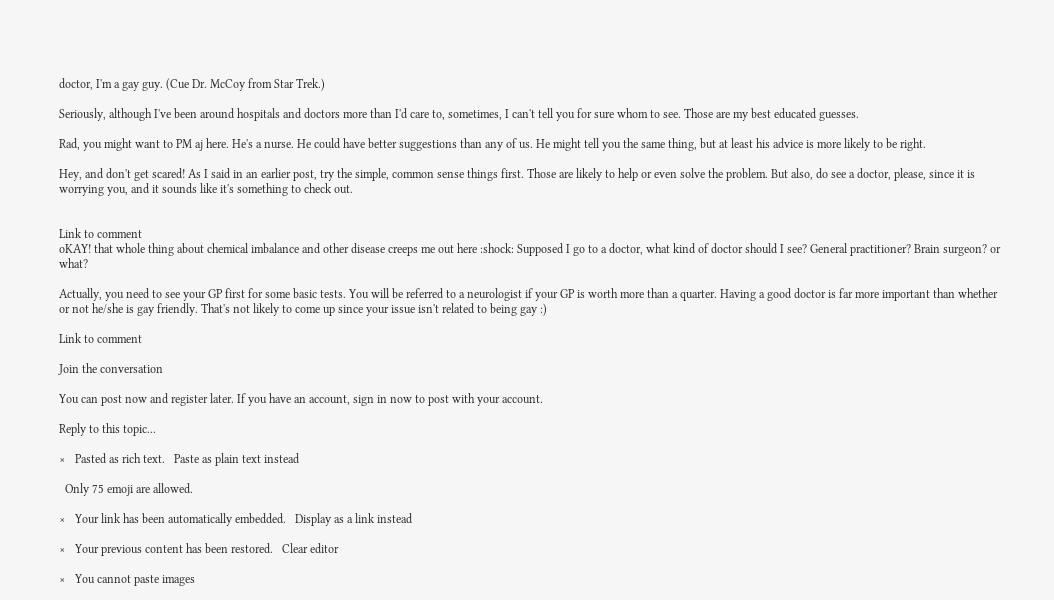doctor, I'm a gay guy. (Cue Dr. McCoy from Star Trek.)

Seriously, although I've been around hospitals and doctors more than I'd care to, sometimes, I can't tell you for sure whom to see. Those are my best educated guesses.

Rad, you might want to PM aj here. He's a nurse. He could have better suggestions than any of us. He might tell you the same thing, but at least his advice is more likely to be right.

Hey, and don't get scared! As I said in an earlier post, try the simple, common sense things first. Those are likely to help or even solve the problem. But also, do see a doctor, please, since it is worrying you, and it sounds like it's something to check out.


Link to comment
oKAY! that whole thing about chemical imbalance and other disease creeps me out here :shock: Supposed I go to a doctor, what kind of doctor should I see? General practitioner? Brain surgeon? or what?

Actually, you need to see your GP first for some basic tests. You will be referred to a neurologist if your GP is worth more than a quarter. Having a good doctor is far more important than whether or not he/she is gay friendly. That's not likely to come up since your issue isn't related to being gay :)

Link to comment

Join the conversation

You can post now and register later. If you have an account, sign in now to post with your account.

Reply to this topic...

×   Pasted as rich text.   Paste as plain text instead

  Only 75 emoji are allowed.

×   Your link has been automatically embedded.   Display as a link instead

×   Your previous content has been restored.   Clear editor

×   You cannot paste images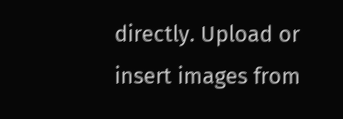directly. Upload or insert images from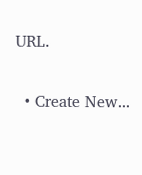URL.

  • Create New...